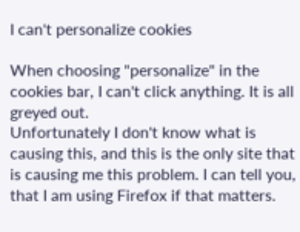I can't personalize cookies

When choosing "personalize" in the cookies bar, I can't click anything. It is all greyed out.
Unfortunately I don't know what is causing this, and this is the only site that is causing me this problem. I can tell you, that I am using Firefox if that matters.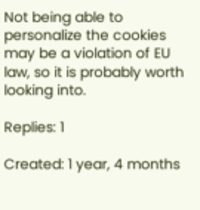Not being able to personalize the cookies may be a violation of EU law, so it is probably worth looking into.

Replies: 1

Created: 1 year, 4 months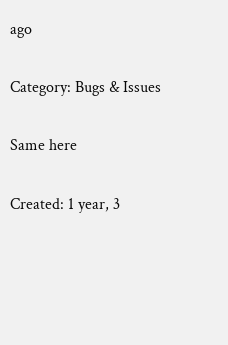ago

Category: Bugs & Issues

Same here

Created: 1 year, 3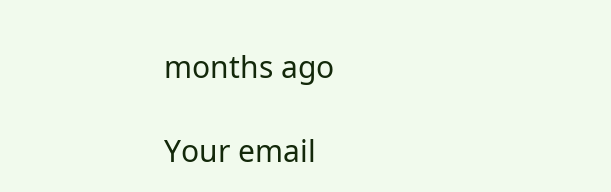months ago

Your email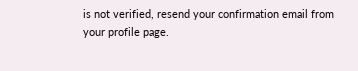is not verified, resend your confirmation email from your profile page.